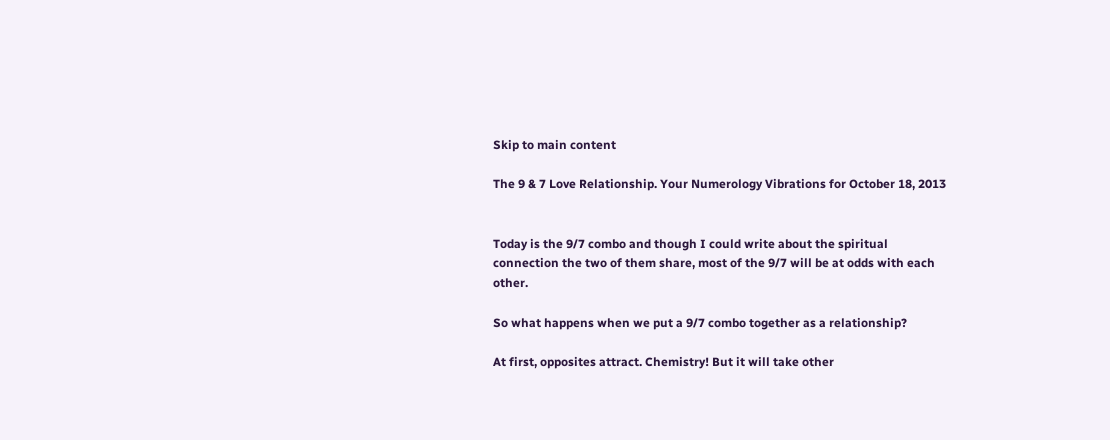Skip to main content

The 9 & 7 Love Relationship. Your Numerology Vibrations for October 18, 2013


Today is the 9/7 combo and though I could write about the spiritual connection the two of them share, most of the 9/7 will be at odds with each other.

So what happens when we put a 9/7 combo together as a relationship?

At first, opposites attract. Chemistry! But it will take other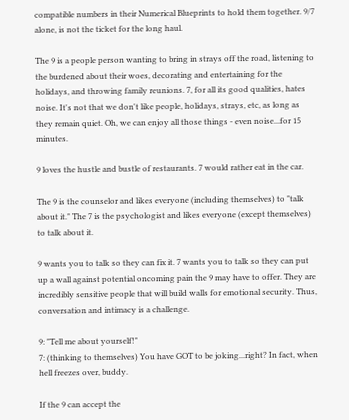compatible numbers in their Numerical Blueprints to hold them together. 9/7 alone, is not the ticket for the long haul.

The 9 is a people person wanting to bring in strays off the road, listening to the burdened about their woes, decorating and entertaining for the holidays, and throwing family reunions. 7, for all its good qualities, hates noise. It's not that we don't like people, holidays, strays, etc, as long as they remain quiet. Oh, we can enjoy all those things - even noise...for 15 minutes.

9 loves the hustle and bustle of restaurants. 7 would rather eat in the car.

The 9 is the counselor and likes everyone (including themselves) to "talk about it." The 7 is the psychologist and likes everyone (except themselves) to talk about it.

9 wants you to talk so they can fix it. 7 wants you to talk so they can put up a wall against potential oncoming pain the 9 may have to offer. They are incredibly sensitive people that will build walls for emotional security. Thus, conversation and intimacy is a challenge.

9: "Tell me about yourself!"
7: (thinking to themselves) You have GOT to be joking...right? In fact, when hell freezes over, buddy.

If the 9 can accept the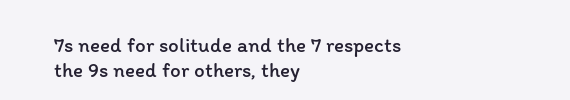7s need for solitude and the 7 respects the 9s need for others, they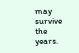may survive the years.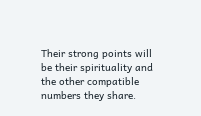Their strong points will be their spirituality and the other compatible numbers they share.